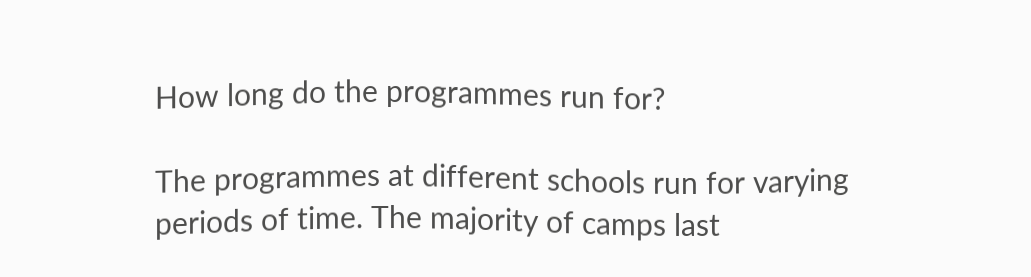How long do the programmes run for?

The programmes at different schools run for varying periods of time. The majority of camps last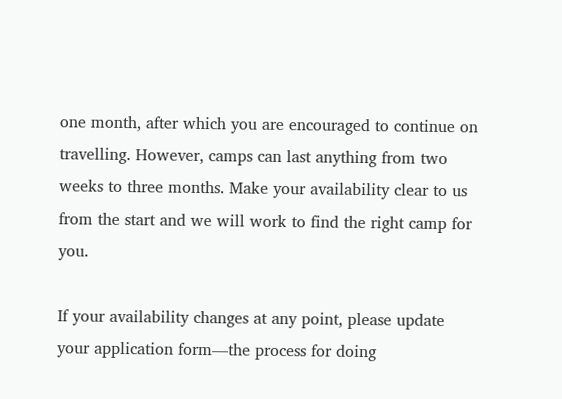one month, after which you are encouraged to continue on travelling. However, camps can last anything from two weeks to three months. Make your availability clear to us from the start and we will work to find the right camp for you.

If your availability changes at any point, please update your application form—the process for doing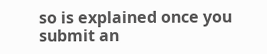so is explained once you submit an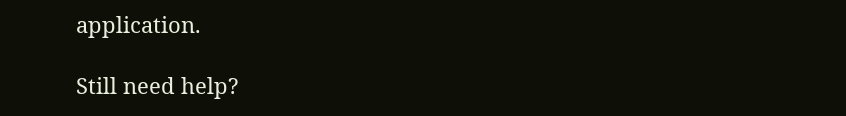application.

Still need help?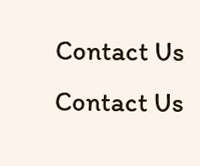Contact Us Contact Us